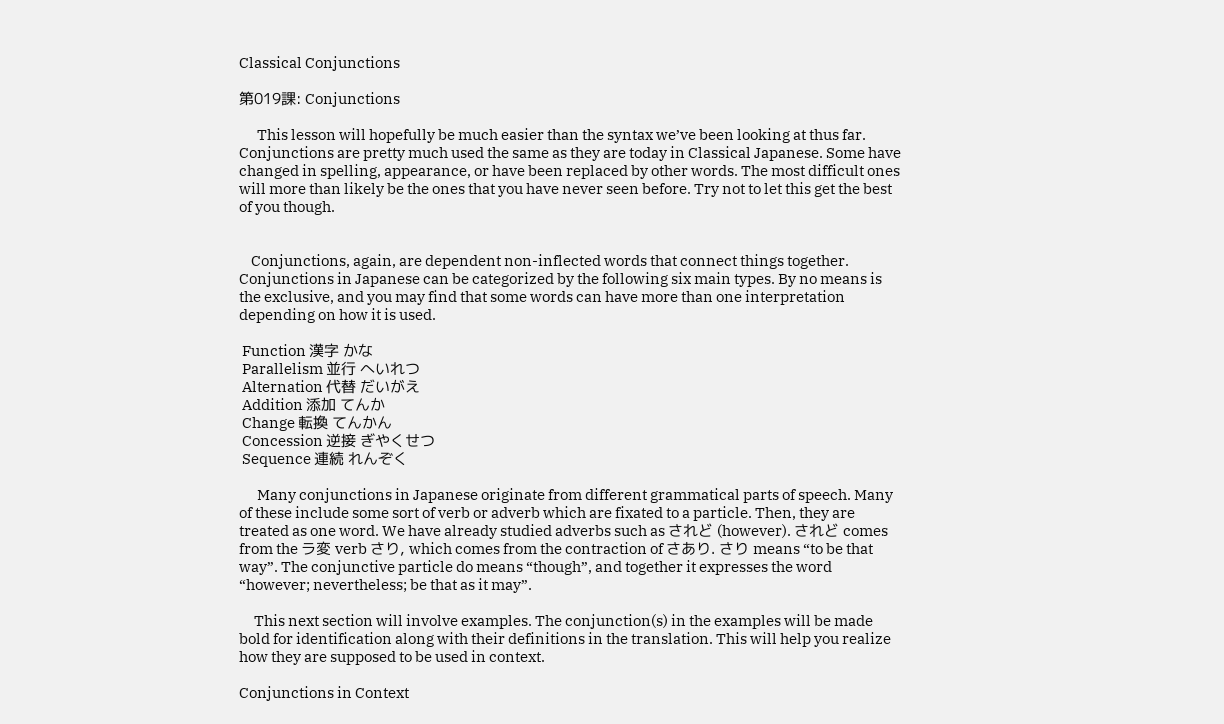Classical Conjunctions

第019課: Conjunctions

      This lesson will hopefully be much easier than the syntax we’ve been looking at thus far. Conjunctions are pretty much used the same as they are today in Classical Japanese. Some have changed in spelling, appearance, or have been replaced by other words. The most difficult ones will more than likely be the ones that you have never seen before. Try not to let this get the best of you though.


    Conjunctions, again, are dependent non-inflected words that connect things together. Conjunctions in Japanese can be categorized by the following six main types. By no means is the exclusive, and you may find that some words can have more than one interpretation depending on how it is used.

 Function 漢字 かな
 Parallelism 並行 へいれつ
 Alternation 代替 だいがえ
 Addition 添加 てんか
 Change 転換 てんかん
 Concession 逆接 ぎやくせつ
 Sequence 連続 れんぞく

      Many conjunctions in Japanese originate from different grammatical parts of speech. Many of these include some sort of verb or adverb which are fixated to a particle. Then, they are treated as one word. We have already studied adverbs such as されど (however). されど comes from the ラ変 verb さり, which comes from the contraction of さあり. さり means “to be that way”. The conjunctive particle do means “though”, and together it expresses the word “however; nevertheless; be that as it may”.

     This next section will involve examples. The conjunction(s) in the examples will be made bold for identification along with their definitions in the translation. This will help you realize how they are supposed to be used in context.

Conjunctions in Context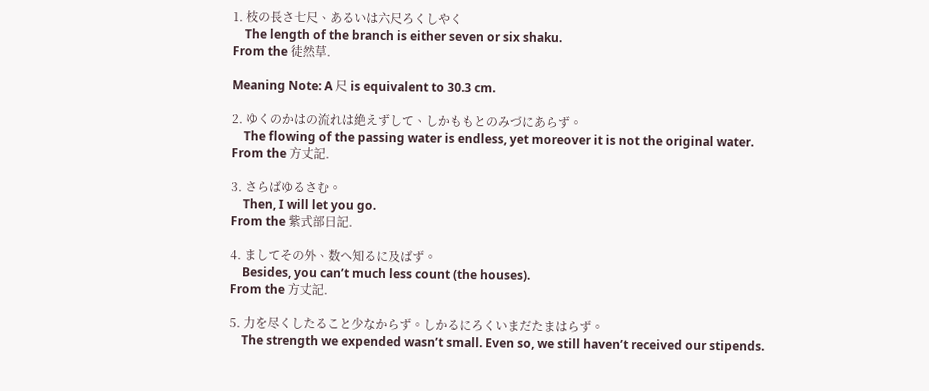1. 枝の長さ七尺、あるいは六尺ろくしやく
    The length of the branch is either seven or six shaku.
From the 徒然草.

Meaning Note: A 尺 is equivalent to 30.3 cm.

2. ゆくのかはの流れは絶えずして、しかももとのみづにあらず。
    The flowing of the passing water is endless, yet moreover it is not the original water.
From the 方丈記.

3. さらばゆるさむ。
    Then, I will let you go.
From the 紫式部日記.

4. ましてその外、数へ知るに及ばず。
    Besides, you can’t much less count (the houses).
From the 方丈記.

5. 力を尽くしたること少なからず。しかるにろくいまだたまはらず。
    The strength we expended wasn’t small. Even so, we still haven’t received our stipends.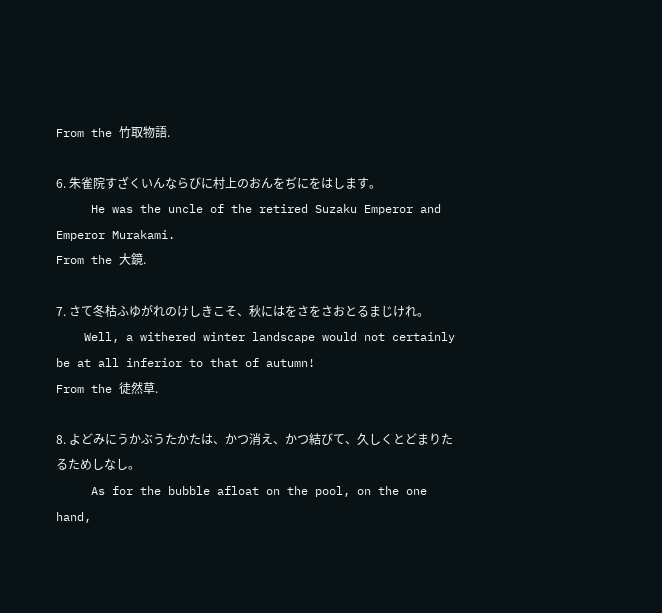From the 竹取物語.

6. 朱雀院すざくいんならびに村上のおんをぢにをはします。
     He was the uncle of the retired Suzaku Emperor and Emperor Murakami.
From the 大鏡.

7. さて冬枯ふゆがれのけしきこそ、秋にはをさをさおとるまじけれ。
    Well, a withered winter landscape would not certainly be at all inferior to that of autumn!
From the 徒然草.

8. よどみにうかぶうたかたは、かつ消え、かつ結びて、久しくとどまりたるためしなし。
     As for the bubble afloat on the pool, on the one hand,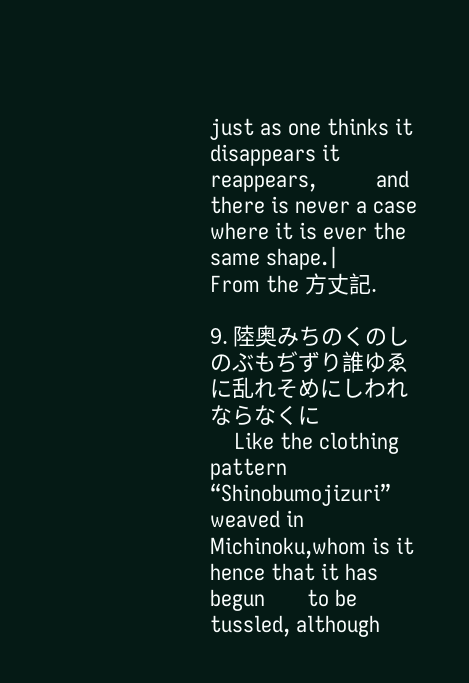just as one thinks it disappears it reappears,          and there is never a case where it is ever the same shape.|
From the 方丈記.

9. 陸奥みちのくのしのぶもぢずり誰ゆゑに乱れそめにしわれならなくに
    Like the clothing pattern “Shinobumojizuri” weaved in Michinoku,whom is it hence that it has begun       to be tussled, although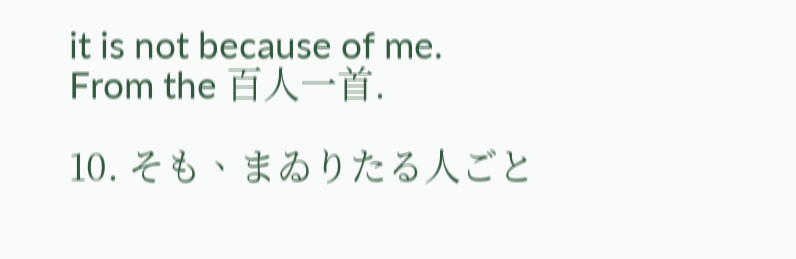it is not because of me.
From the 百人一首.

10. そも、まゐりたる人ごと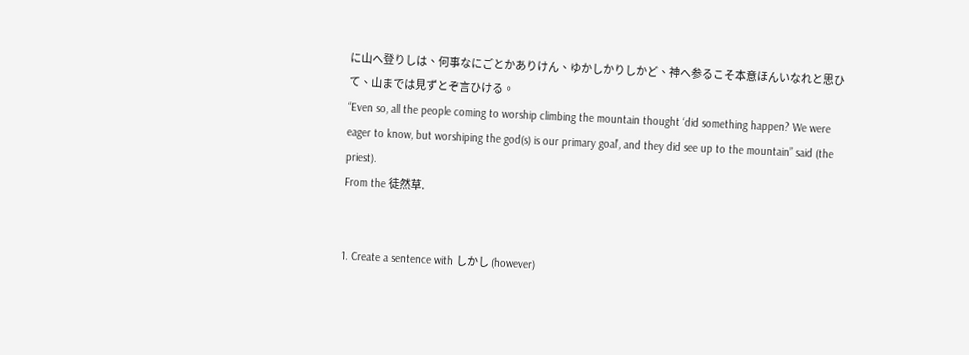に山へ登りしは、何事なにごとかありけん、ゆかしかりしかど、神へ参るこそ本意ほんいなれと思ひて、山までは見ずとぞ言ひける。
“Even so, all the people coming to worship climbing the mountain thought ‘did something happen? We were eager to know, but worshiping the god(s) is our primary goal’, and they did see up to the mountain” said (the priest).
From the 徒然草.


1. Create a sentence with しかし (however)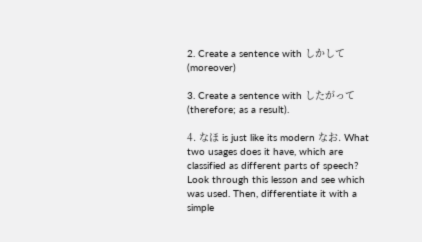2. Create a sentence with しかして (moreover)

3. Create a sentence with したがって (therefore; as a result).

4. なほ is just like its modern なお. What two usages does it have, which are classified as different parts of speech? Look through this lesson and see which was used. Then, differentiate it with a simple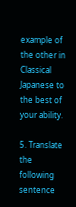example of the other in Classical Japanese to the best of your ability.

5. Translate the following sentence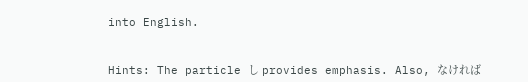into English.


Hints: The particle し provides emphasis. Also, なければ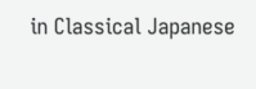in Classical Japanese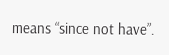means “since not have”.